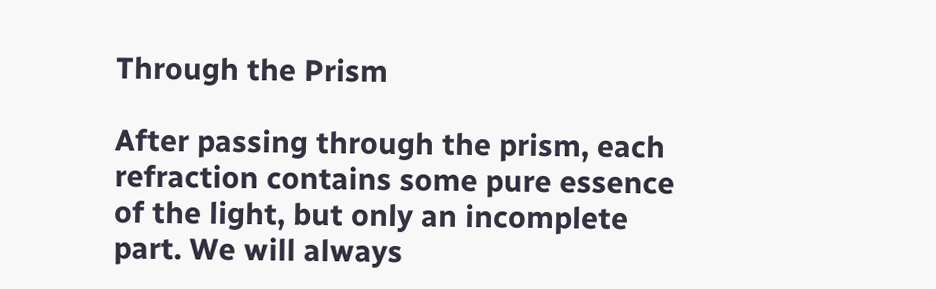Through the Prism

After passing through the prism, each refraction contains some pure essence of the light, but only an incomplete part. We will always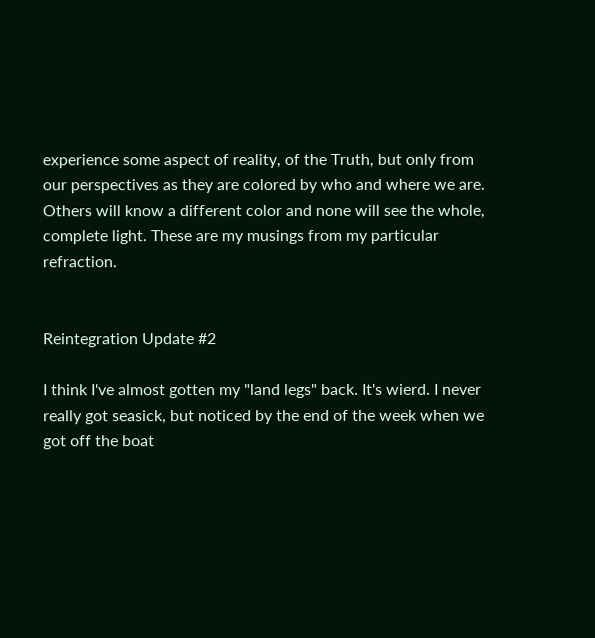experience some aspect of reality, of the Truth, but only from our perspectives as they are colored by who and where we are. Others will know a different color and none will see the whole, complete light. These are my musings from my particular refraction.


Reintegration Update #2

I think I've almost gotten my "land legs" back. It's wierd. I never really got seasick, but noticed by the end of the week when we got off the boat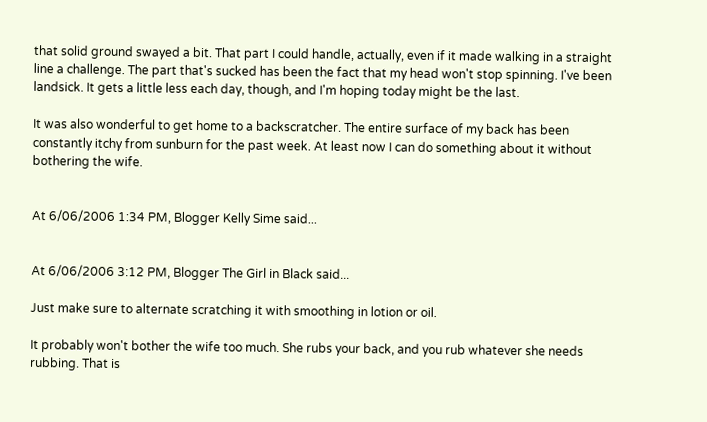that solid ground swayed a bit. That part I could handle, actually, even if it made walking in a straight line a challenge. The part that's sucked has been the fact that my head won't stop spinning. I've been landsick. It gets a little less each day, though, and I'm hoping today might be the last.

It was also wonderful to get home to a backscratcher. The entire surface of my back has been constantly itchy from sunburn for the past week. At least now I can do something about it without bothering the wife.


At 6/06/2006 1:34 PM, Blogger Kelly Sime said...


At 6/06/2006 3:12 PM, Blogger The Girl in Black said...

Just make sure to alternate scratching it with smoothing in lotion or oil.

It probably won't bother the wife too much. She rubs your back, and you rub whatever she needs rubbing. That is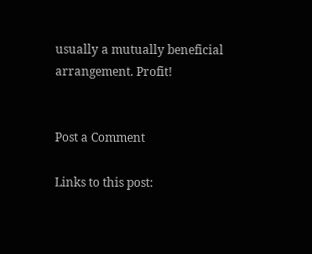usually a mutually beneficial arrangement. Profit!


Post a Comment

Links to this post: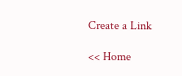Create a Link

<< Home